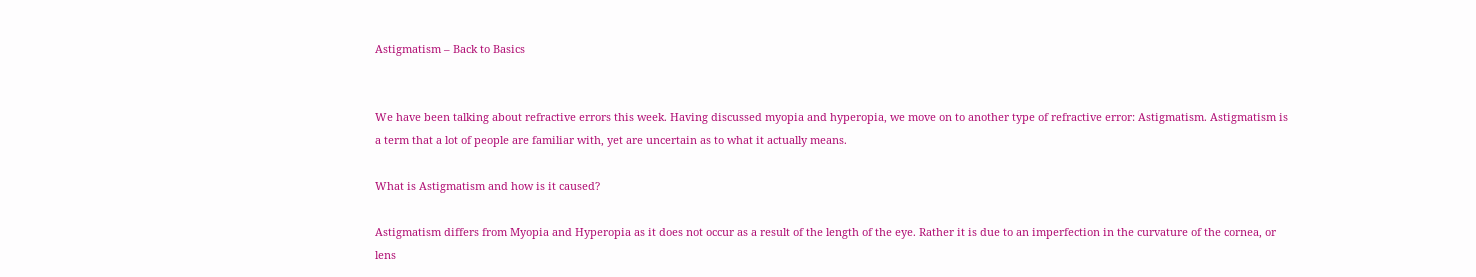Astigmatism – Back to Basics


We have been talking about refractive errors this week. Having discussed myopia and hyperopia, we move on to another type of refractive error: Astigmatism. Astigmatism is a term that a lot of people are familiar with, yet are uncertain as to what it actually means.

What is Astigmatism and how is it caused?

Astigmatism differs from Myopia and Hyperopia as it does not occur as a result of the length of the eye. Rather it is due to an imperfection in the curvature of the cornea, or lens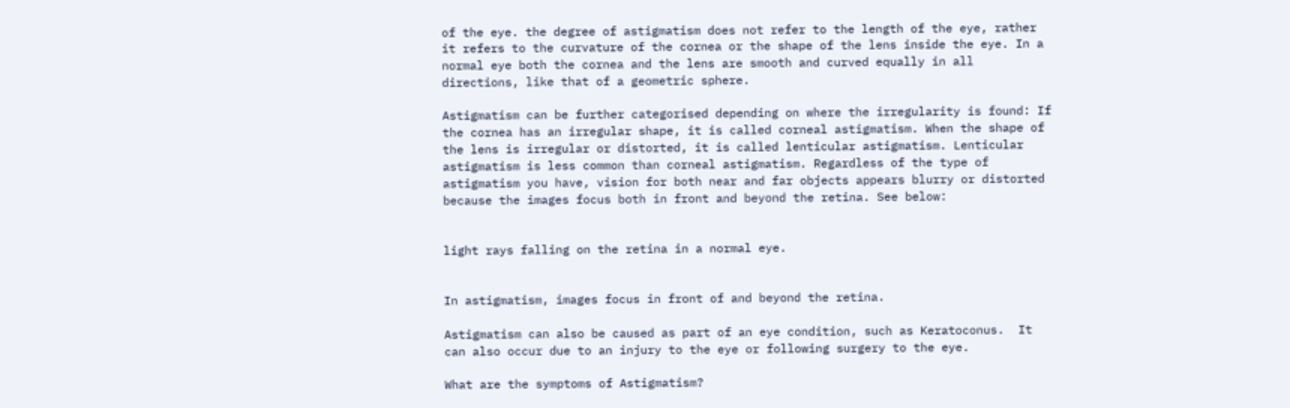of the eye. the degree of astigmatism does not refer to the length of the eye, rather it refers to the curvature of the cornea or the shape of the lens inside the eye. In a normal eye both the cornea and the lens are smooth and curved equally in all directions, like that of a geometric sphere.

Astigmatism can be further categorised depending on where the irregularity is found: If the cornea has an irregular shape, it is called corneal astigmatism. When the shape of the lens is irregular or distorted, it is called lenticular astigmatism. Lenticular astigmatism is less common than corneal astigmatism. Regardless of the type of astigmatism you have, vision for both near and far objects appears blurry or distorted because the images focus both in front and beyond the retina. See below:


light rays falling on the retina in a normal eye.


In astigmatism, images focus in front of and beyond the retina.

Astigmatism can also be caused as part of an eye condition, such as Keratoconus.  It can also occur due to an injury to the eye or following surgery to the eye.

What are the symptoms of Astigmatism?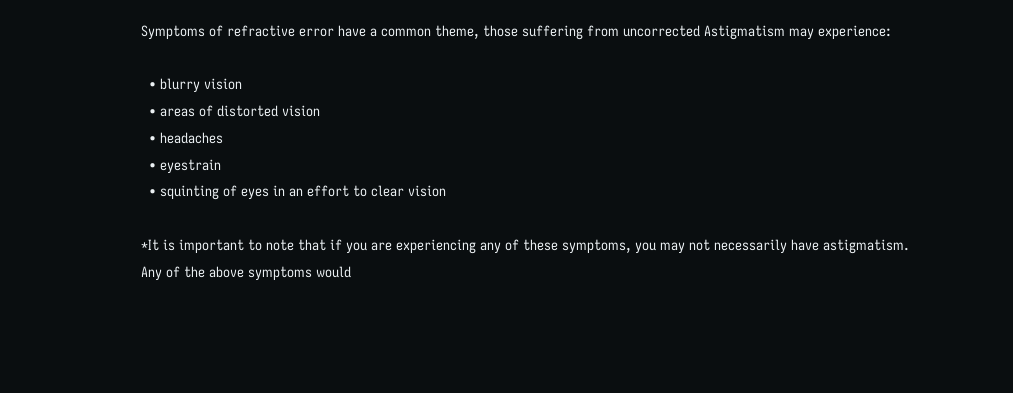Symptoms of refractive error have a common theme, those suffering from uncorrected Astigmatism may experience:

  • blurry vision
  • areas of distorted vision
  • headaches
  • eyestrain
  • squinting of eyes in an effort to clear vision

*It is important to note that if you are experiencing any of these symptoms, you may not necessarily have astigmatism. Any of the above symptoms would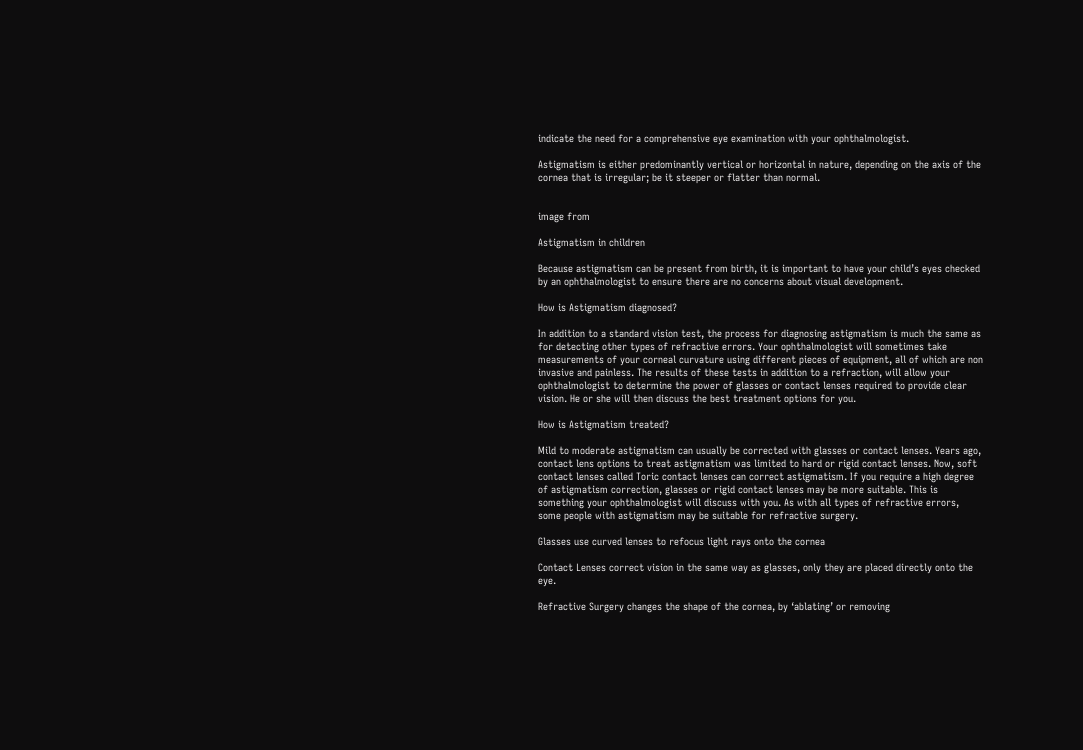indicate the need for a comprehensive eye examination with your ophthalmologist.

Astigmatism is either predominantly vertical or horizontal in nature, depending on the axis of the cornea that is irregular; be it steeper or flatter than normal.


image from

Astigmatism in children

Because astigmatism can be present from birth, it is important to have your child’s eyes checked by an ophthalmologist to ensure there are no concerns about visual development.

How is Astigmatism diagnosed?

In addition to a standard vision test, the process for diagnosing astigmatism is much the same as for detecting other types of refractive errors. Your ophthalmologist will sometimes take measurements of your corneal curvature using different pieces of equipment, all of which are non invasive and painless. The results of these tests in addition to a refraction, will allow your ophthalmologist to determine the power of glasses or contact lenses required to provide clear vision. He or she will then discuss the best treatment options for you.

How is Astigmatism treated?

Mild to moderate astigmatism can usually be corrected with glasses or contact lenses. Years ago, contact lens options to treat astigmatism was limited to hard or rigid contact lenses. Now, soft contact lenses called Toric contact lenses can correct astigmatism. If you require a high degree of astigmatism correction, glasses or rigid contact lenses may be more suitable. This is something your ophthalmologist will discuss with you. As with all types of refractive errors, some people with astigmatism may be suitable for refractive surgery.

Glasses use curved lenses to refocus light rays onto the cornea

Contact Lenses correct vision in the same way as glasses, only they are placed directly onto the eye.

Refractive Surgery changes the shape of the cornea, by ‘ablating’ or removing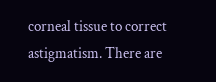corneal tissue to correct astigmatism. There are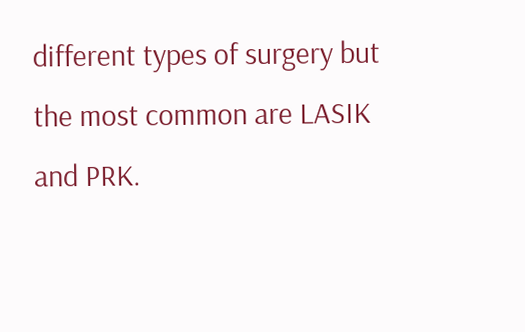different types of surgery but the most common are LASIK and PRK.